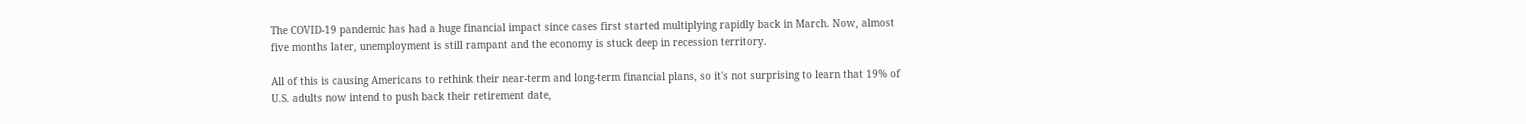The COVID-19 pandemic has had a huge financial impact since cases first started multiplying rapidly back in March. Now, almost five months later, unemployment is still rampant and the economy is stuck deep in recession territory.

All of this is causing Americans to rethink their near-term and long-term financial plans, so it's not surprising to learn that 19% of U.S. adults now intend to push back their retirement date,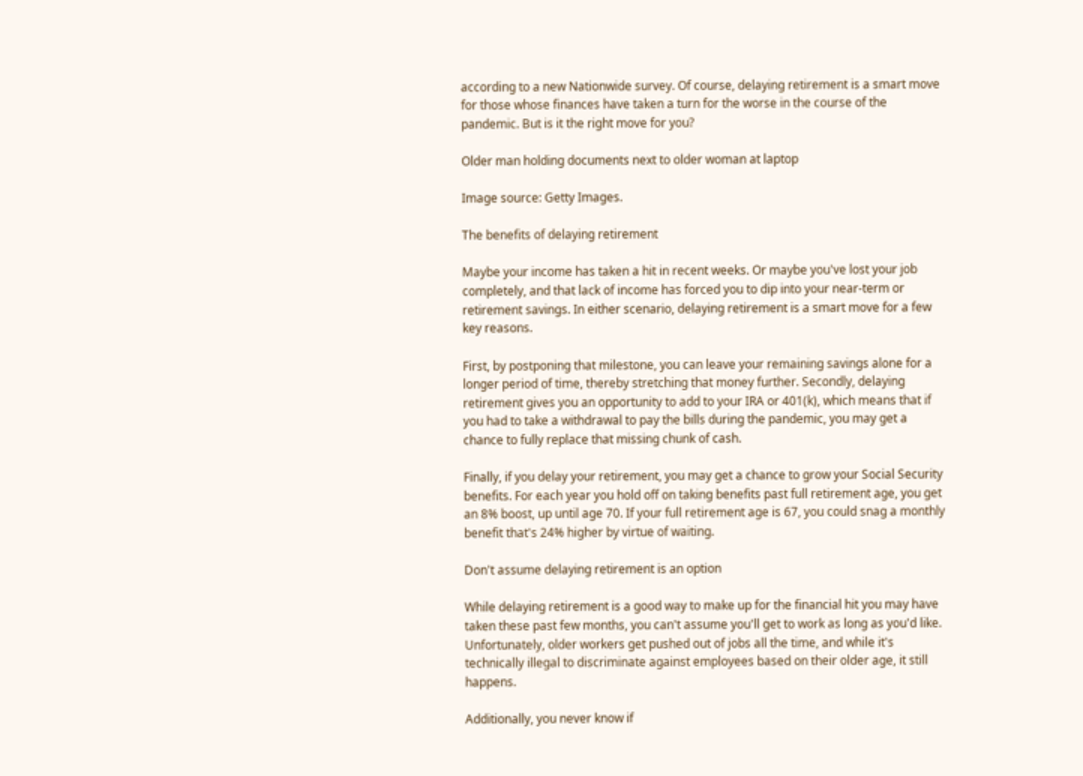according to a new Nationwide survey. Of course, delaying retirement is a smart move for those whose finances have taken a turn for the worse in the course of the pandemic. But is it the right move for you?

Older man holding documents next to older woman at laptop

Image source: Getty Images.

The benefits of delaying retirement

Maybe your income has taken a hit in recent weeks. Or maybe you've lost your job completely, and that lack of income has forced you to dip into your near-term or retirement savings. In either scenario, delaying retirement is a smart move for a few key reasons.

First, by postponing that milestone, you can leave your remaining savings alone for a longer period of time, thereby stretching that money further. Secondly, delaying retirement gives you an opportunity to add to your IRA or 401(k), which means that if you had to take a withdrawal to pay the bills during the pandemic, you may get a chance to fully replace that missing chunk of cash.

Finally, if you delay your retirement, you may get a chance to grow your Social Security benefits. For each year you hold off on taking benefits past full retirement age, you get an 8% boost, up until age 70. If your full retirement age is 67, you could snag a monthly benefit that's 24% higher by virtue of waiting.

Don't assume delaying retirement is an option

While delaying retirement is a good way to make up for the financial hit you may have taken these past few months, you can't assume you'll get to work as long as you'd like. Unfortunately, older workers get pushed out of jobs all the time, and while it's technically illegal to discriminate against employees based on their older age, it still happens.

Additionally, you never know if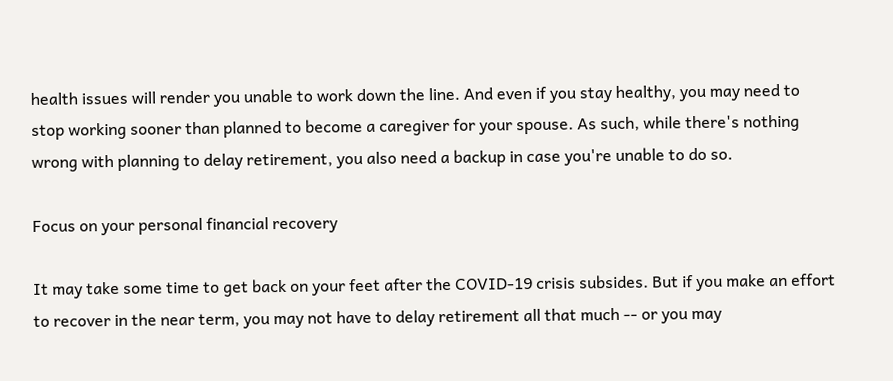health issues will render you unable to work down the line. And even if you stay healthy, you may need to stop working sooner than planned to become a caregiver for your spouse. As such, while there's nothing wrong with planning to delay retirement, you also need a backup in case you're unable to do so.

Focus on your personal financial recovery

It may take some time to get back on your feet after the COVID-19 crisis subsides. But if you make an effort to recover in the near term, you may not have to delay retirement all that much -- or you may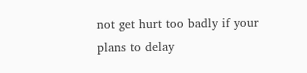not get hurt too badly if your plans to delay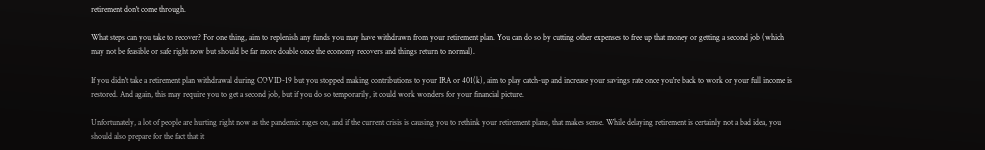retirement don't come through.

What steps can you take to recover? For one thing, aim to replenish any funds you may have withdrawn from your retirement plan. You can do so by cutting other expenses to free up that money or getting a second job (which may not be feasible or safe right now but should be far more doable once the economy recovers and things return to normal).

If you didn't take a retirement plan withdrawal during COVID-19 but you stopped making contributions to your IRA or 401(k), aim to play catch-up and increase your savings rate once you're back to work or your full income is restored. And again, this may require you to get a second job, but if you do so temporarily, it could work wonders for your financial picture.

Unfortunately, a lot of people are hurting right now as the pandemic rages on, and if the current crisis is causing you to rethink your retirement plans, that makes sense. While delaying retirement is certainly not a bad idea, you should also prepare for the fact that it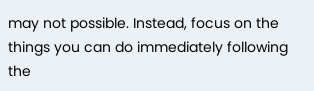may not possible. Instead, focus on the things you can do immediately following the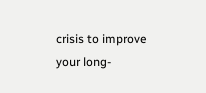crisis to improve your long-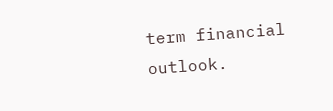term financial outlook.